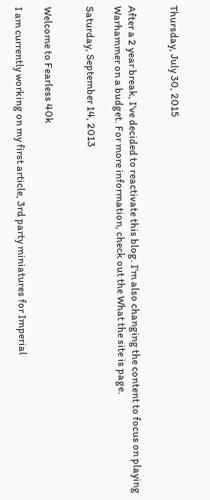Thursday, July 30, 2015


After a 2 year break, I've decided to reactivate this blog. I'm also changing the content to focus on playing Warhammer on a budget. For more information, check out the What the site is page.

Saturday, September 14, 2013


Welcome to Fearless 40k

I am currently working on my first article, 3rd party miniatures for Imperial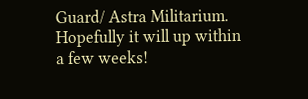Guard/ Astra Militarium. Hopefully it will up within a few weeks!